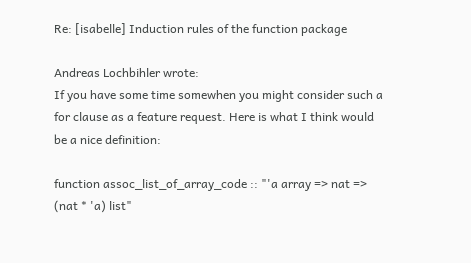Re: [isabelle] Induction rules of the function package

Andreas Lochbihler wrote:
If you have some time somewhen you might consider such a for clause as a feature request. Here is what I think would be a nice definition:

function assoc_list_of_array_code :: "'a array => nat => (nat * 'a) list"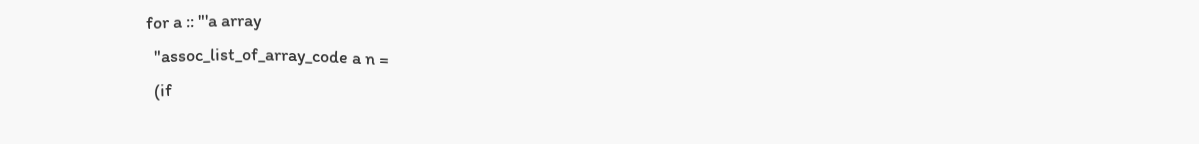for a :: "'a array
  "assoc_list_of_array_code a n =
  (if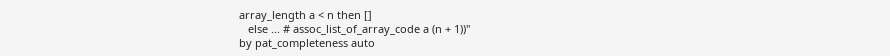array_length a < n then []
   else ... # assoc_list_of_array_code a (n + 1))"
by pat_completeness auto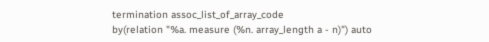termination assoc_list_of_array_code
by(relation "%a. measure (%n. array_length a - n)") auto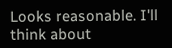Looks reasonable. I'll think about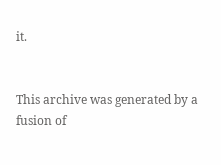it.


This archive was generated by a fusion of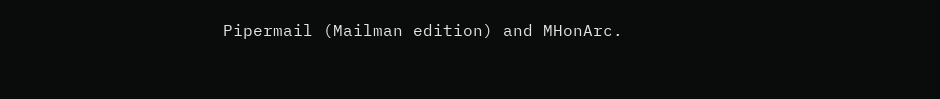Pipermail (Mailman edition) and MHonArc.